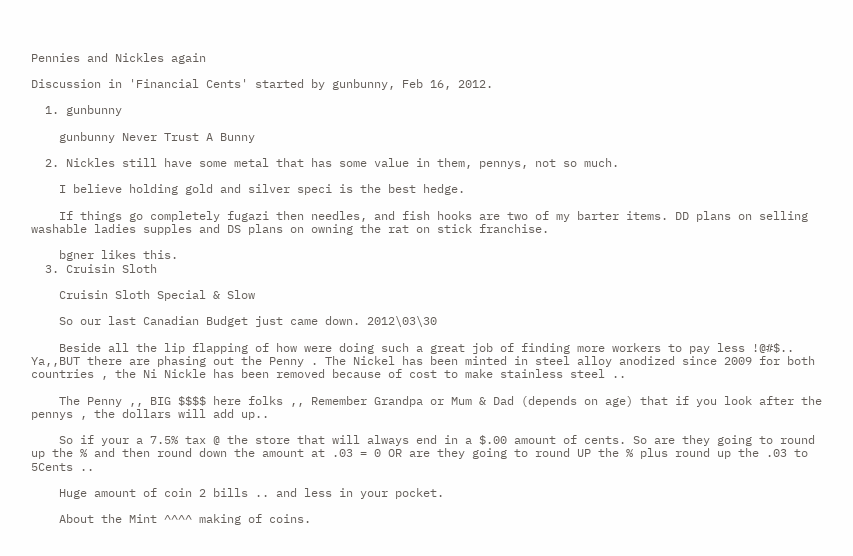Pennies and Nickles again

Discussion in 'Financial Cents' started by gunbunny, Feb 16, 2012.

  1. gunbunny

    gunbunny Never Trust A Bunny

  2. Nickles still have some metal that has some value in them, pennys, not so much.

    I believe holding gold and silver speci is the best hedge.

    If things go completely fugazi then needles, and fish hooks are two of my barter items. DD plans on selling washable ladies supples and DS plans on owning the rat on stick franchise.

    bgner likes this.
  3. Cruisin Sloth

    Cruisin Sloth Special & Slow

    So our last Canadian Budget just came down. 2012\03\30

    Beside all the lip flapping of how were doing such a great job of finding more workers to pay less !@#$.. Ya,,BUT there are phasing out the Penny . The Nickel has been minted in steel alloy anodized since 2009 for both countries , the Ni Nickle has been removed because of cost to make stainless steel ..

    The Penny ,, BIG $$$$ here folks ,, Remember Grandpa or Mum & Dad (depends on age) that if you look after the pennys , the dollars will add up..

    So if your a 7.5% tax @ the store that will always end in a $.00 amount of cents. So are they going to round up the % and then round down the amount at .03 = 0 OR are they going to round UP the % plus round up the .03 to 5Cents ..

    Huge amount of coin 2 bills .. and less in your pocket.

    About the Mint ^^^^ making of coins.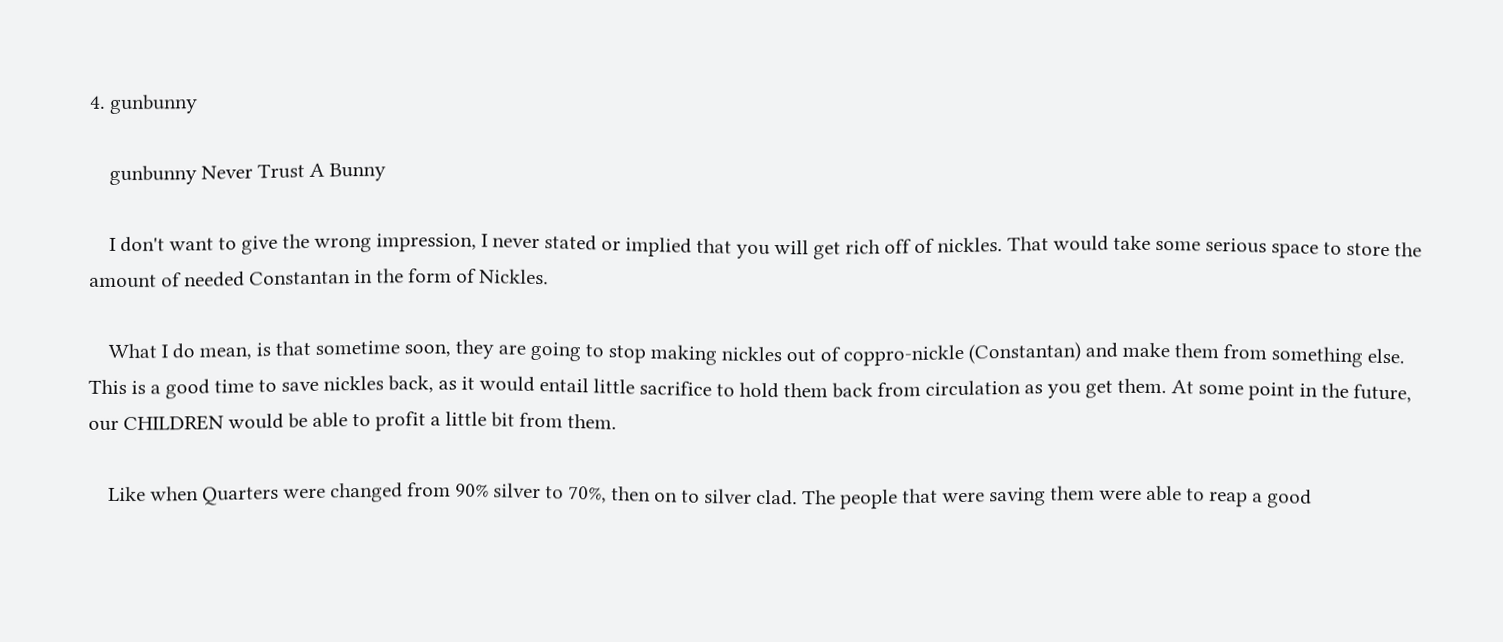4. gunbunny

    gunbunny Never Trust A Bunny

    I don't want to give the wrong impression, I never stated or implied that you will get rich off of nickles. That would take some serious space to store the amount of needed Constantan in the form of Nickles.

    What I do mean, is that sometime soon, they are going to stop making nickles out of coppro-nickle (Constantan) and make them from something else. This is a good time to save nickles back, as it would entail little sacrifice to hold them back from circulation as you get them. At some point in the future, our CHILDREN would be able to profit a little bit from them.

    Like when Quarters were changed from 90% silver to 70%, then on to silver clad. The people that were saving them were able to reap a good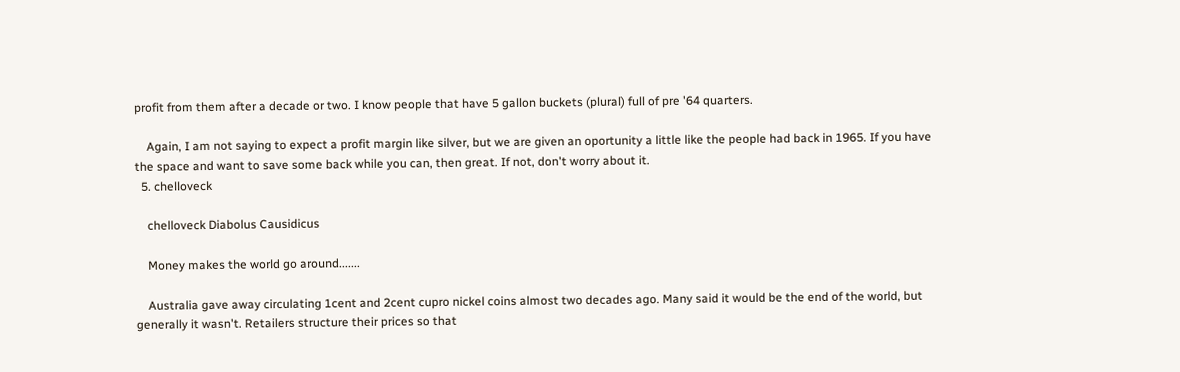profit from them after a decade or two. I know people that have 5 gallon buckets (plural) full of pre '64 quarters.

    Again, I am not saying to expect a profit margin like silver, but we are given an oportunity a little like the people had back in 1965. If you have the space and want to save some back while you can, then great. If not, don't worry about it.
  5. chelloveck

    chelloveck Diabolus Causidicus

    Money makes the world go around.......

    Australia gave away circulating 1cent and 2cent cupro nickel coins almost two decades ago. Many said it would be the end of the world, but generally it wasn't. Retailers structure their prices so that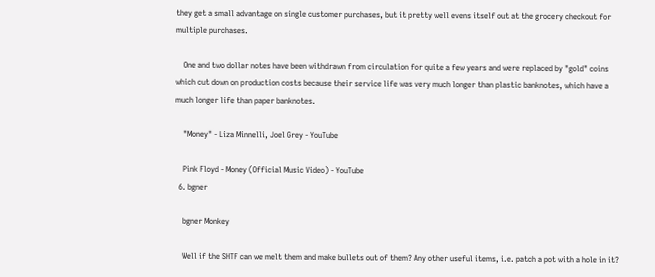they get a small advantage on single customer purchases, but it pretty well evens itself out at the grocery checkout for multiple purchases.

    One and two dollar notes have been withdrawn from circulation for quite a few years and were replaced by "gold" coins which cut down on production costs because their service life was very much longer than plastic banknotes, which have a much longer life than paper banknotes.

    "Money" - Liza Minnelli, Joel Grey - YouTube

    Pink Floyd - Money (Official Music Video) - YouTube
  6. bgner

    bgner Monkey

    Well if the SHTF can we melt them and make bullets out of them? Any other useful items, i.e. patch a pot with a hole in it?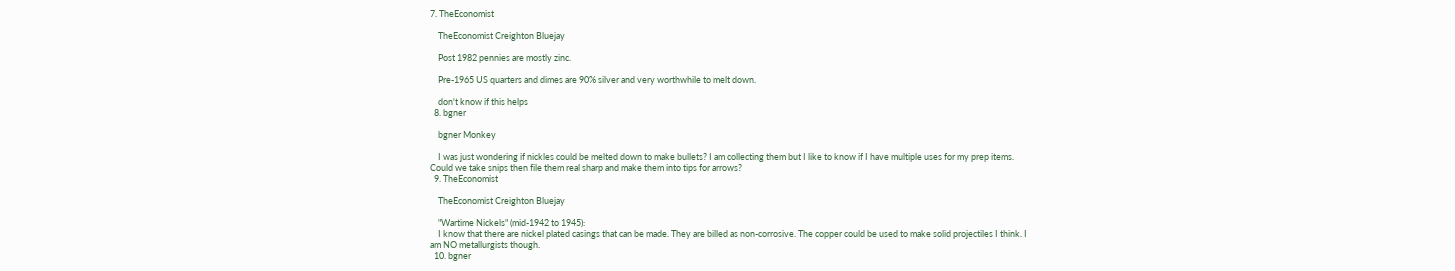7. TheEconomist

    TheEconomist Creighton Bluejay

    Post 1982 pennies are mostly zinc.

    Pre-1965 US quarters and dimes are 90% silver and very worthwhile to melt down.

    don't know if this helps
  8. bgner

    bgner Monkey

    I was just wondering if nickles could be melted down to make bullets? I am collecting them but I like to know if I have multiple uses for my prep items. Could we take snips then file them real sharp and make them into tips for arrows?
  9. TheEconomist

    TheEconomist Creighton Bluejay

    "Wartime Nickels" (mid-1942 to 1945):
    I know that there are nickel plated casings that can be made. They are billed as non-corrosive. The copper could be used to make solid projectiles I think. I am NO metallurgists though.
  10. bgner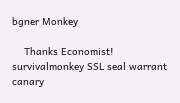bgner Monkey

    Thanks Economist!
survivalmonkey SSL seal warrant canary